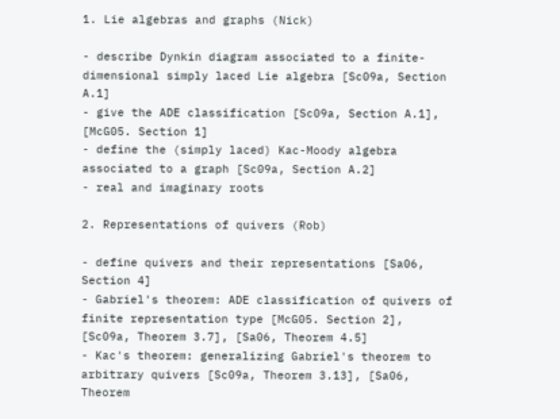1. Lie algebras and graphs (Nick)

- describe Dynkin diagram associated to a finite-dimensional simply laced Lie algebra [Sc09a, Section A.1]
- give the ADE classification [Sc09a, Section A.1], [McG05. Section 1]
- define the (simply laced) Kac-Moody algebra associated to a graph [Sc09a, Section A.2]
- real and imaginary roots

2. Representations of quivers (Rob)

- define quivers and their representations [Sa06, Section 4]
- Gabriel's theorem: ADE classification of quivers of finite representation type [McG05. Section 2], [Sc09a, Theorem 3.7], [Sa06, Theorem 4.5]
- Kac's theorem: generalizing Gabriel's theorem to arbitrary quivers [Sc09a, Theorem 3.13], [Sa06, Theorem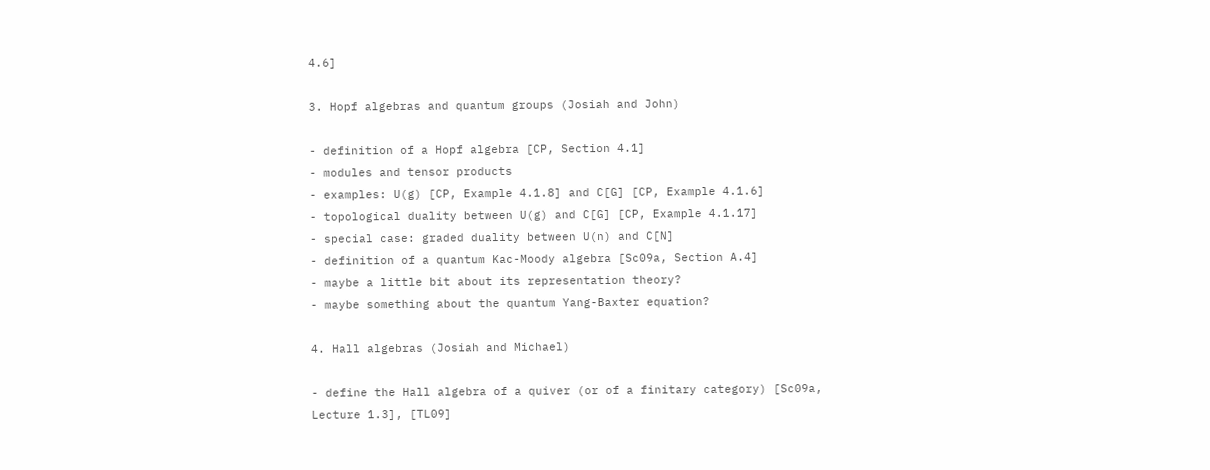4.6]

3. Hopf algebras and quantum groups (Josiah and John)

- definition of a Hopf algebra [CP, Section 4.1]
- modules and tensor products
- examples: U(g) [CP, Example 4.1.8] and C[G] [CP, Example 4.1.6]
- topological duality between U(g) and C[G] [CP, Example 4.1.17]
- special case: graded duality between U(n) and C[N]
- definition of a quantum Kac-Moody algebra [Sc09a, Section A.4]
- maybe a little bit about its representation theory?
- maybe something about the quantum Yang-Baxter equation?

4. Hall algebras (Josiah and Michael)

- define the Hall algebra of a quiver (or of a finitary category) [Sc09a, Lecture 1.3], [TL09]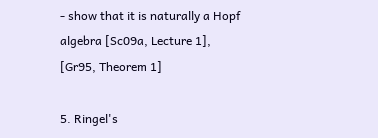- show that it is naturally a Hopf algebra [Sc09a, Lecture 1], [Gr95, Theorem 1]

5. Ringel's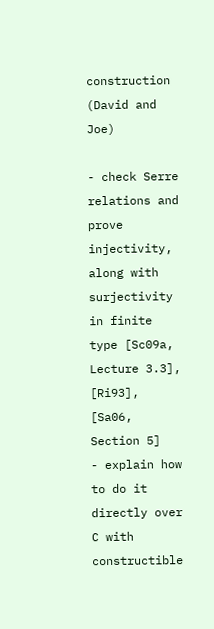construction (David and Joe)

- check Serre relations and prove injectivity, along with surjectivity in finite type [Sc09a, Lecture 3.3], [Ri93], [Sa06, Section 5]
- explain how to do it directly over C with constructible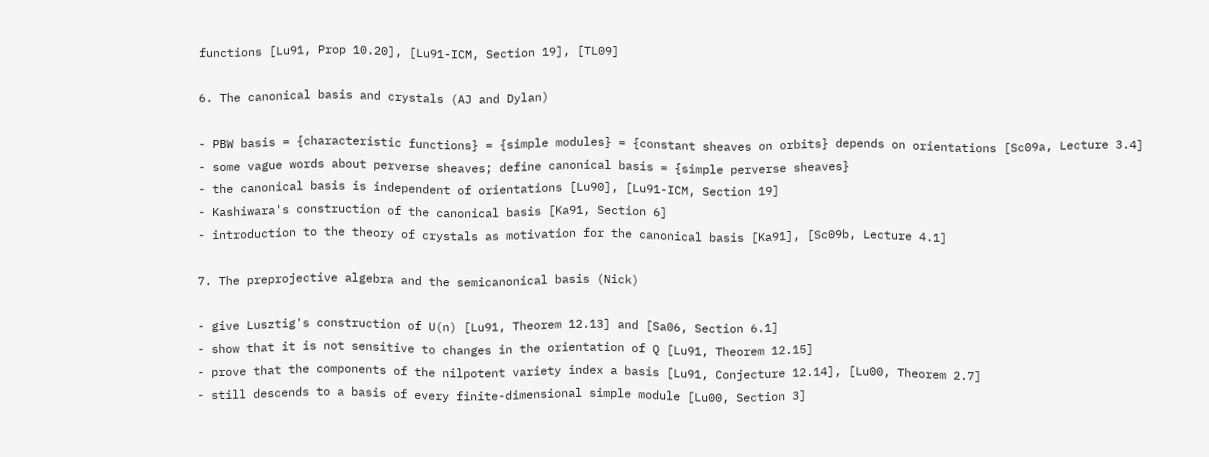functions [Lu91, Prop 10.20], [Lu91-ICM, Section 19], [TL09]

6. The canonical basis and crystals (AJ and Dylan)

- PBW basis = {characteristic functions} = {simple modules} = {constant sheaves on orbits} depends on orientations [Sc09a, Lecture 3.4]
- some vague words about perverse sheaves; define canonical basis = {simple perverse sheaves}
- the canonical basis is independent of orientations [Lu90], [Lu91-ICM, Section 19]
- Kashiwara's construction of the canonical basis [Ka91, Section 6]
- introduction to the theory of crystals as motivation for the canonical basis [Ka91], [Sc09b, Lecture 4.1]

7. The preprojective algebra and the semicanonical basis (Nick)

- give Lusztig's construction of U(n) [Lu91, Theorem 12.13] and [Sa06, Section 6.1]
- show that it is not sensitive to changes in the orientation of Q [Lu91, Theorem 12.15]
- prove that the components of the nilpotent variety index a basis [Lu91, Conjecture 12.14], [Lu00, Theorem 2.7]
- still descends to a basis of every finite-dimensional simple module [Lu00, Section 3]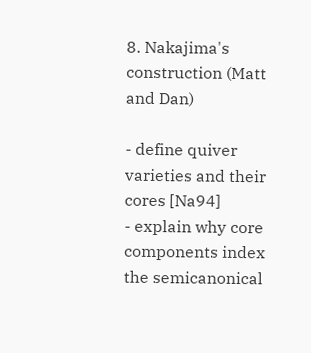8. Nakajima's construction (Matt and Dan)

- define quiver varieties and their cores [Na94]
- explain why core components index the semicanonical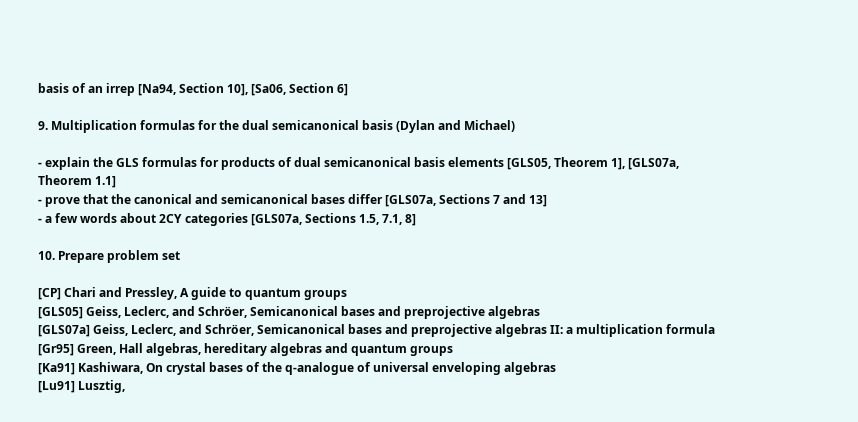basis of an irrep [Na94, Section 10], [Sa06, Section 6]

9. Multiplication formulas for the dual semicanonical basis (Dylan and Michael)

- explain the GLS formulas for products of dual semicanonical basis elements [GLS05, Theorem 1], [GLS07a, Theorem 1.1]
- prove that the canonical and semicanonical bases differ [GLS07a, Sections 7 and 13]
- a few words about 2CY categories [GLS07a, Sections 1.5, 7.1, 8]

10. Prepare problem set

[CP] Chari and Pressley, A guide to quantum groups
[GLS05] Geiss, Leclerc, and Schröer, Semicanonical bases and preprojective algebras
[GLS07a] Geiss, Leclerc, and Schröer, Semicanonical bases and preprojective algebras II: a multiplication formula
[Gr95] Green, Hall algebras, hereditary algebras and quantum groups
[Ka91] Kashiwara, On crystal bases of the q-analogue of universal enveloping algebras
[Lu91] Lusztig,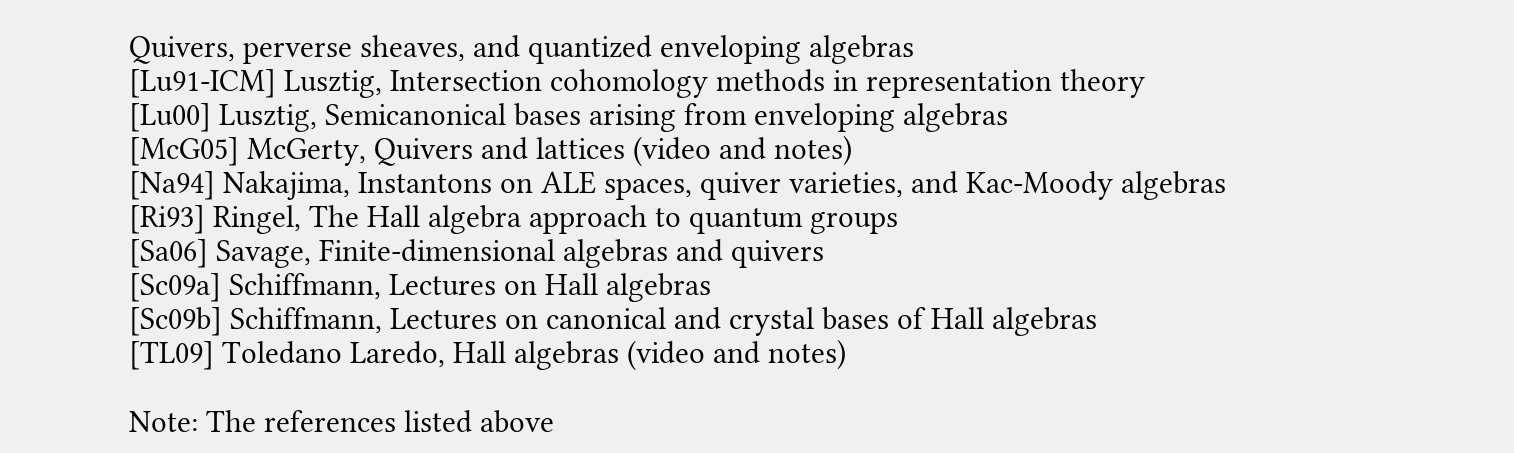Quivers, perverse sheaves, and quantized enveloping algebras
[Lu91-ICM] Lusztig, Intersection cohomology methods in representation theory
[Lu00] Lusztig, Semicanonical bases arising from enveloping algebras
[McG05] McGerty, Quivers and lattices (video and notes)
[Na94] Nakajima, Instantons on ALE spaces, quiver varieties, and Kac-Moody algebras
[Ri93] Ringel, The Hall algebra approach to quantum groups
[Sa06] Savage, Finite-dimensional algebras and quivers
[Sc09a] Schiffmann, Lectures on Hall algebras
[Sc09b] Schiffmann, Lectures on canonical and crystal bases of Hall algebras
[TL09] Toledano Laredo, Hall algebras (video and notes)

Note: The references listed above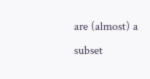are (almost) a subset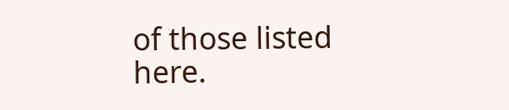of those listed here.